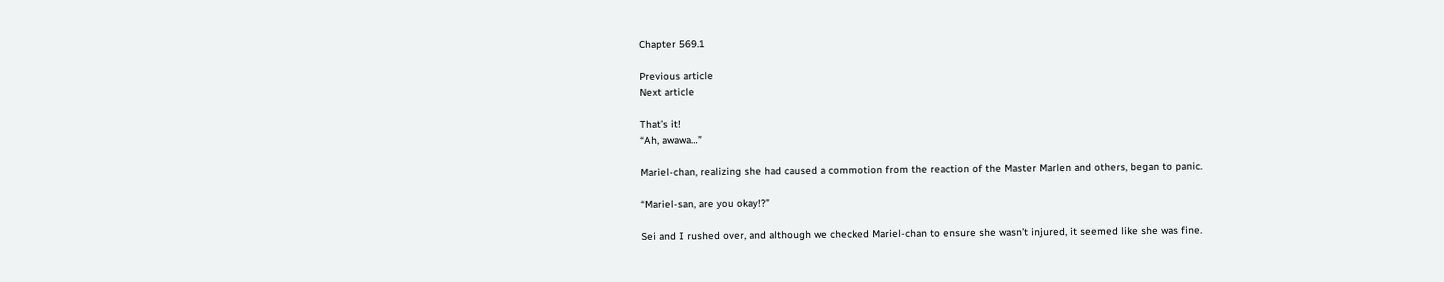Chapter 569.1

Previous article
Next article

That’s it!
“Ah, awawa…”

Mariel-chan, realizing she had caused a commotion from the reaction of the Master Marlen and others, began to panic.

“Mariel-san, are you okay!?”

Sei and I rushed over, and although we checked Mariel-chan to ensure she wasn’t injured, it seemed like she was fine.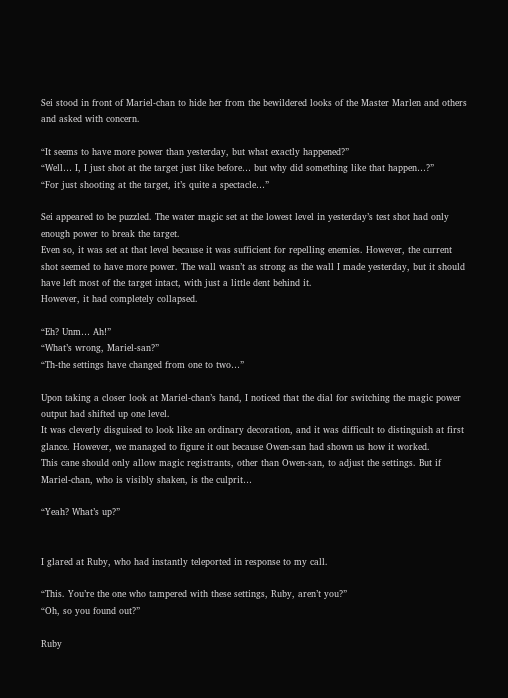Sei stood in front of Mariel-chan to hide her from the bewildered looks of the Master Marlen and others and asked with concern.

“It seems to have more power than yesterday, but what exactly happened?”
“Well… I, I just shot at the target just like before… but why did something like that happen…?”
“For just shooting at the target, it’s quite a spectacle…”

Sei appeared to be puzzled. The water magic set at the lowest level in yesterday’s test shot had only enough power to break the target.
Even so, it was set at that level because it was sufficient for repelling enemies. However, the current shot seemed to have more power. The wall wasn’t as strong as the wall I made yesterday, but it should have left most of the target intact, with just a little dent behind it.
However, it had completely collapsed.

“Eh? Unm… Ah!”
“What’s wrong, Mariel-san?”
“Th-the settings have changed from one to two…”

Upon taking a closer look at Mariel-chan’s hand, I noticed that the dial for switching the magic power output had shifted up one level.
It was cleverly disguised to look like an ordinary decoration, and it was difficult to distinguish at first glance. However, we managed to figure it out because Owen-san had shown us how it worked.
This cane should only allow magic registrants, other than Owen-san, to adjust the settings. But if Mariel-chan, who is visibly shaken, is the culprit…

“Yeah? What’s up?”


I glared at Ruby, who had instantly teleported in response to my call.

“This. You’re the one who tampered with these settings, Ruby, aren’t you?”
“Oh, so you found out?”

Ruby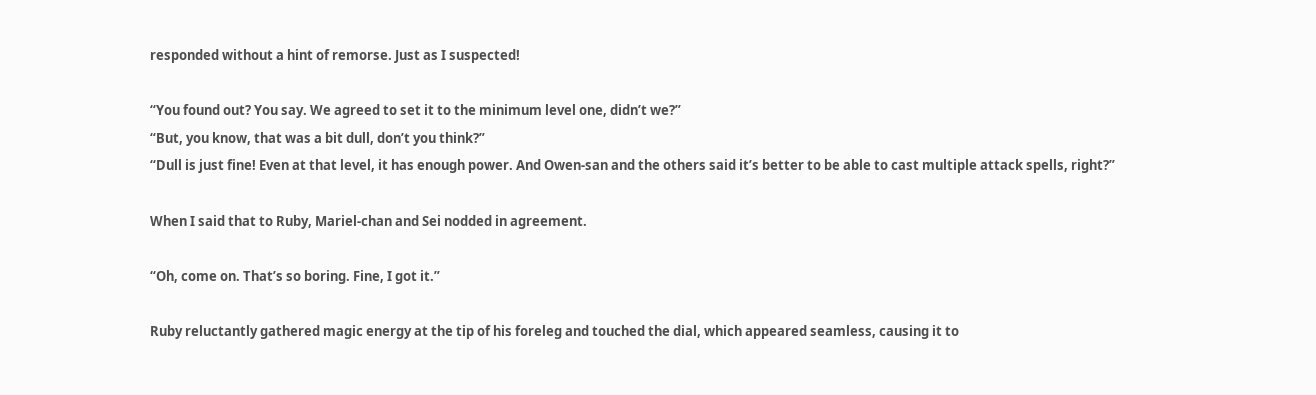responded without a hint of remorse. Just as I suspected!

“You found out? You say. We agreed to set it to the minimum level one, didn’t we?”
“But, you know, that was a bit dull, don’t you think?”
“Dull is just fine! Even at that level, it has enough power. And Owen-san and the others said it’s better to be able to cast multiple attack spells, right?”

When I said that to Ruby, Mariel-chan and Sei nodded in agreement.

“Oh, come on. That’s so boring. Fine, I got it.”

Ruby reluctantly gathered magic energy at the tip of his foreleg and touched the dial, which appeared seamless, causing it to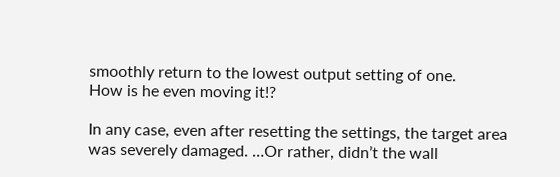smoothly return to the lowest output setting of one.
How is he even moving it!?

In any case, even after resetting the settings, the target area was severely damaged. …Or rather, didn’t the wall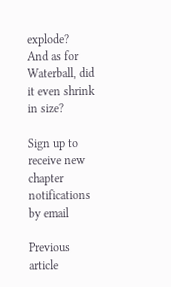explode?
And as for Waterball, did it even shrink in size?

Sign up to receive new chapter notifications by email

Previous article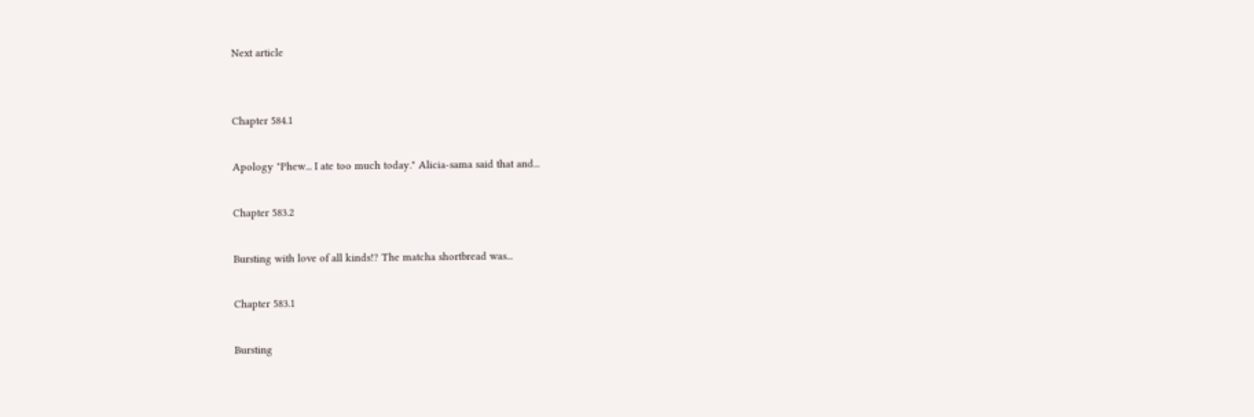Next article


Chapter 584.1

Apology "Phew... I ate too much today." Alicia-sama said that and...

Chapter 583.2

Bursting with love of all kinds!? The matcha shortbread was...

Chapter 583.1

Bursting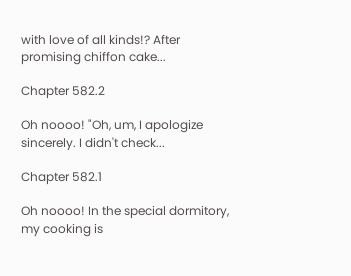with love of all kinds!? After promising chiffon cake...

Chapter 582.2

Oh noooo! "Oh, um, I apologize sincerely. I didn't check...

Chapter 582.1

Oh noooo! In the special dormitory, my cooking is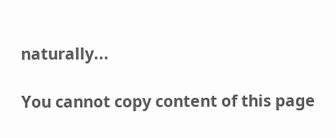naturally...

You cannot copy content of this page